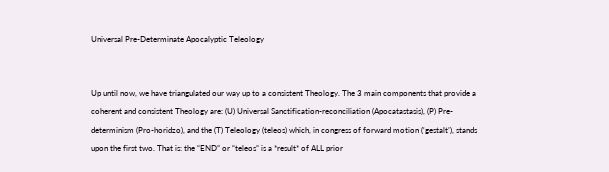Universal Pre-Determinate Apocalyptic Teleology


Up until now, we have triangulated our way up to a consistent Theology. The 3 main components that provide a coherent and consistent Theology are: (U) Universal Sanctification-reconciliation (Apocatastasis), (P) Pre-determinism (Pro-horidzo), and the (T) Teleology (teleos) which, in congress of forward motion (‘gestalt’), stands upon the first two. That is: the “END” or “teleos” is a *result* of ALL prior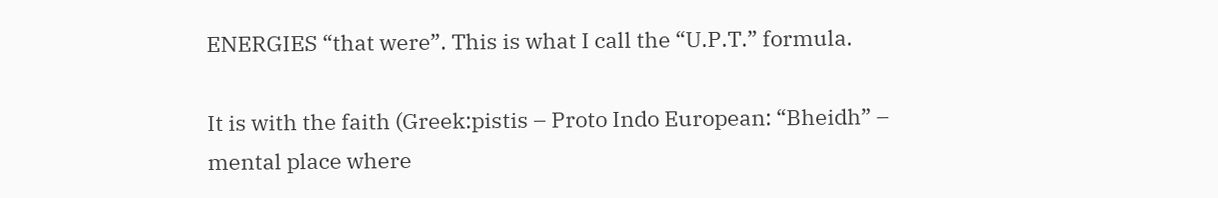ENERGIES “that were”. This is what I call the “U.P.T.” formula.

It is with the faith (Greek:pistis – Proto Indo European: “Bheidh” – mental place where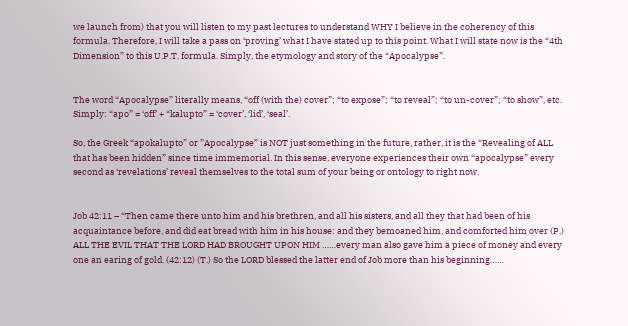we launch from) that you will listen to my past lectures to understand WHY I believe in the coherency of this formula. Therefore, I will take a pass on ‘proving’ what I have stated up to this point. What I will state now is the “4th Dimension” to this U.P.T. formula. Simply, the etymology and story of the “Apocalypse”.


The word “Apocalypse” literally means, “off (with the) cover”; “to expose”; “to reveal”; “to un-cover”; “to show”, etc. Simply: “apo” = ‘off’ + “kalupto” = ‘cover’, ‘lid’, ‘seal’.

So, the Greek “apokalupto” or ”Apocalypse” is NOT just something in the future, rather, it is the “Revealing of ALL that has been hidden” since time immemorial. In this sense, everyone experiences their own “apocalypse” every second as ‘revelations’ reveal themselves to the total sum of your being or ontology to right now.


Job 42:11 – “Then came there unto him and his brethren, and all his sisters, and all they that had been of his acquaintance before, and did eat bread with him in his house: and they bemoaned him, and comforted him over (P.) ALL THE EVIL THAT THE LORD HAD BROUGHT UPON HIM ……every man also gave him a piece of money and every one an earing of gold. (42:12) (T.) So the LORD blessed the latter end of Job more than his beginning……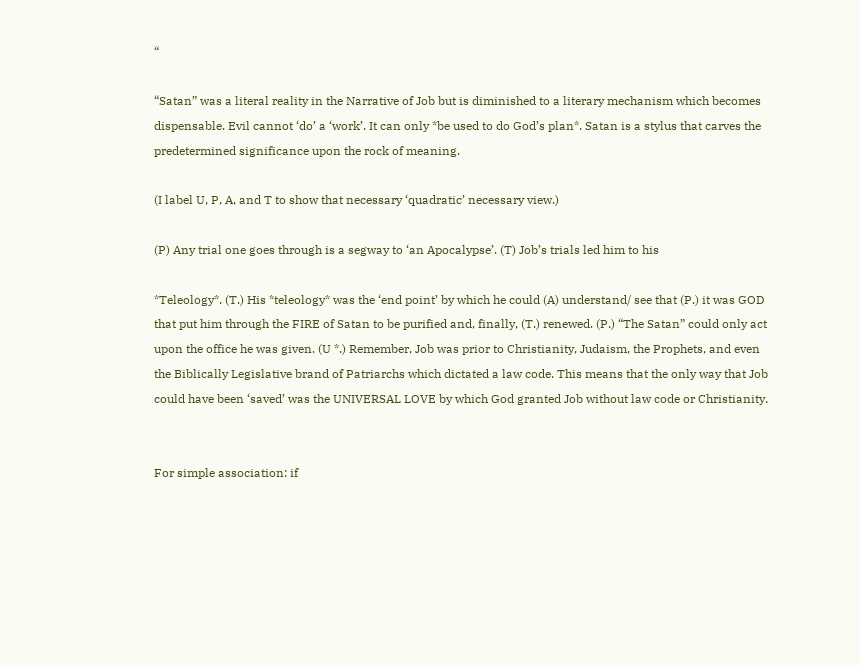“

“Satan” was a literal reality in the Narrative of Job but is diminished to a literary mechanism which becomes dispensable. Evil cannot ‘do’ a ‘work’. It can only *be used to do God’s plan*. Satan is a stylus that carves the predetermined significance upon the rock of meaning.

(I label U, P, A, and T to show that necessary ‘quadratic’ necessary view.)

(P) Any trial one goes through is a segway to ‘an Apocalypse’. (T) Job’s trials led him to his

*Teleology*. (T.) His *teleology* was the ‘end point’ by which he could (A) understand/ see that (P.) it was GOD that put him through the FIRE of Satan to be purified and, finally, (T.) renewed. (P.) “The Satan” could only act upon the office he was given. (U *.) Remember, Job was prior to Christianity, Judaism, the Prophets, and even the Biblically Legislative brand of Patriarchs which dictated a law code. This means that the only way that Job could have been ‘saved’ was the UNIVERSAL LOVE by which God granted Job without law code or Christianity.


For simple association: if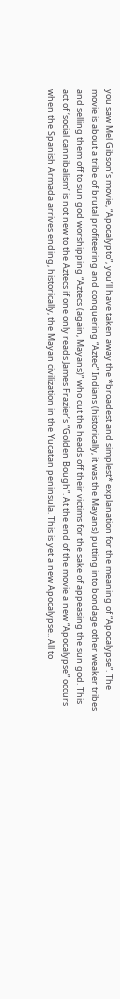you saw Mel Gibson’s movie, “Apocalypto”, you’ll have taken away the *broadest and simplest* explanation for the meaning of “Apocalypse”. The movie is about a tribe of brutal profiteering and conquering “Aztec” Indians (historically, it was the Mayans) putting into bondage other weaker tribes and selling them off to sun god worshipping “Aztecs (again, Mayans)” who cut the heads off their victims for the sake of appeasing the sun god. This act of ‘social cannibalism’ is not new to the Aztecs if one only reads James Frazier’s “Golden Bough”. At the end of the movie a new “Apocalypse” occurs when the Spanish Armada arrives ending, historically, the Mayan civilization in the Yucatan peninsula. This is yet a new Apocalypse.. All to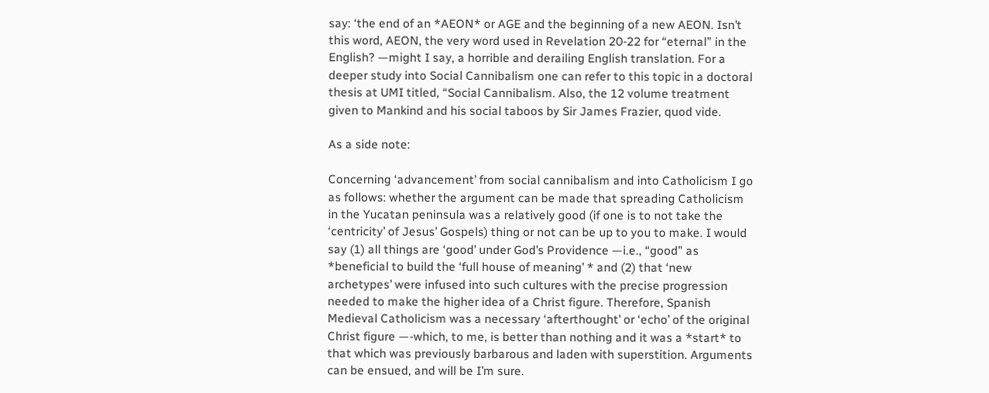say: ‘the end of an *AEON* or AGE and the beginning of a new AEON. Isn’t this word, AEON, the very word used in Revelation 20-22 for “eternal” in the English? —might I say, a horrible and derailing English translation. For a deeper study into Social Cannibalism one can refer to this topic in a doctoral thesis at UMI titled, “Social Cannibalism. Also, the 12 volume treatment given to Mankind and his social taboos by Sir James Frazier, quod vide.

As a side note:

Concerning ‘advancement’ from social cannibalism and into Catholicism I go as follows: whether the argument can be made that spreading Catholicism in the Yucatan peninsula was a relatively good (if one is to not take the ‘centricity’ of Jesus’ Gospels) thing or not can be up to you to make. I would say (1) all things are ‘good’ under God’s Providence —i.e., “good” as *beneficial to build the ‘full house of meaning’ * and (2) that ‘new archetypes’ were infused into such cultures with the precise progression needed to make the higher idea of a Christ figure. Therefore, Spanish Medieval Catholicism was a necessary ‘afterthought’ or ‘echo’ of the original Christ figure —-which, to me, is better than nothing and it was a *start* to that which was previously barbarous and laden with superstition. Arguments can be ensued, and will be I’m sure.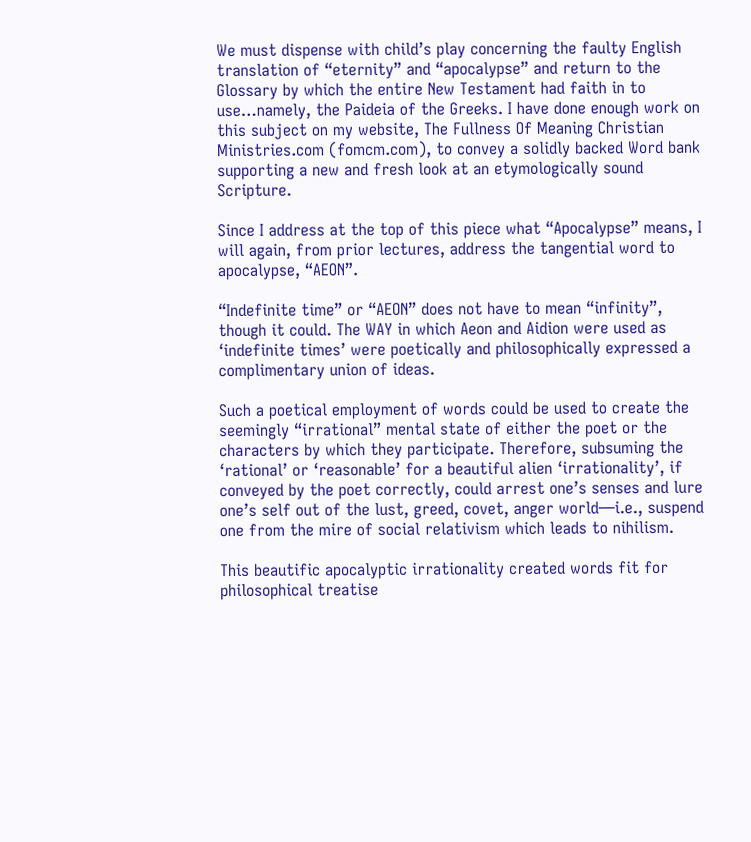We must dispense with child’s play concerning the faulty English translation of “eternity” and “apocalypse” and return to the Glossary by which the entire New Testament had faith in to use…namely, the Paideia of the Greeks. I have done enough work on this subject on my website, The Fullness Of Meaning Christian Ministries.com (fomcm.com), to convey a solidly backed Word bank supporting a new and fresh look at an etymologically sound Scripture.

Since I address at the top of this piece what “Apocalypse” means, I will again, from prior lectures, address the tangential word to apocalypse, “AEON”.

“Indefinite time” or “AEON” does not have to mean “infinity”, though it could. The WAY in which Aeon and Aidion were used as ‘indefinite times’ were poetically and philosophically expressed a complimentary union of ideas.

Such a poetical employment of words could be used to create the seemingly “irrational” mental state of either the poet or the characters by which they participate. Therefore, subsuming the ‘rational’ or ‘reasonable’ for a beautiful alien ‘irrationality’, if conveyed by the poet correctly, could arrest one’s senses and lure one’s self out of the lust, greed, covet, anger world—i.e., suspend one from the mire of social relativism which leads to nihilism.

This beautific apocalyptic irrationality created words fit for philosophical treatise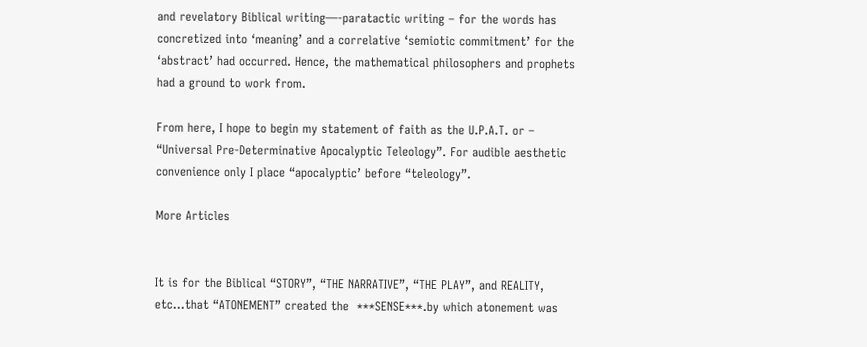and revelatory Biblical writing—-paratactic writing – for the words has concretized into ‘meaning’ and a correlative ‘semiotic commitment’ for the ‘abstract’ had occurred. Hence, the mathematical philosophers and prophets had a ground to work from.

From here, I hope to begin my statement of faith as the U.P.A.T. or – “Universal Pre-Determinative Apocalyptic Teleology”. For audible aesthetic convenience only I place “apocalyptic’ before “teleology”.

More Articles


It is for the Biblical “STORY”, “THE NARRATIVE”, “THE PLAY”, and REALITY, etc…that “ATONEMENT” created the  ***SENSE***.by which atonement was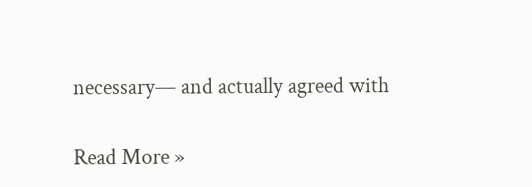necessary— and actually agreed with

Read More »